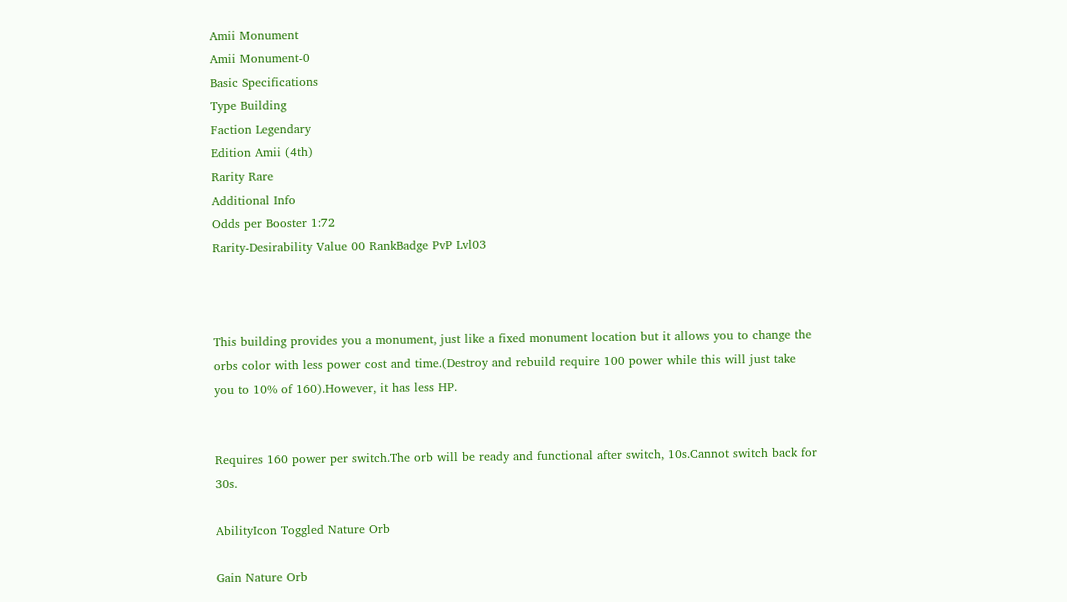Amii Monument
Amii Monument-0
Basic Specifications
Type Building
Faction Legendary
Edition Amii (4th)
Rarity Rare
Additional Info
Odds per Booster 1:72
Rarity-Desirability Value 00 RankBadge PvP Lvl03



This building provides you a monument, just like a fixed monument location but it allows you to change the orbs color with less power cost and time.(Destroy and rebuild require 100 power while this will just take you to 10% of 160).However, it has less HP.


Requires 160 power per switch.The orb will be ready and functional after switch, 10s.Cannot switch back for 30s.

AbilityIcon Toggled Nature Orb

Gain Nature Orb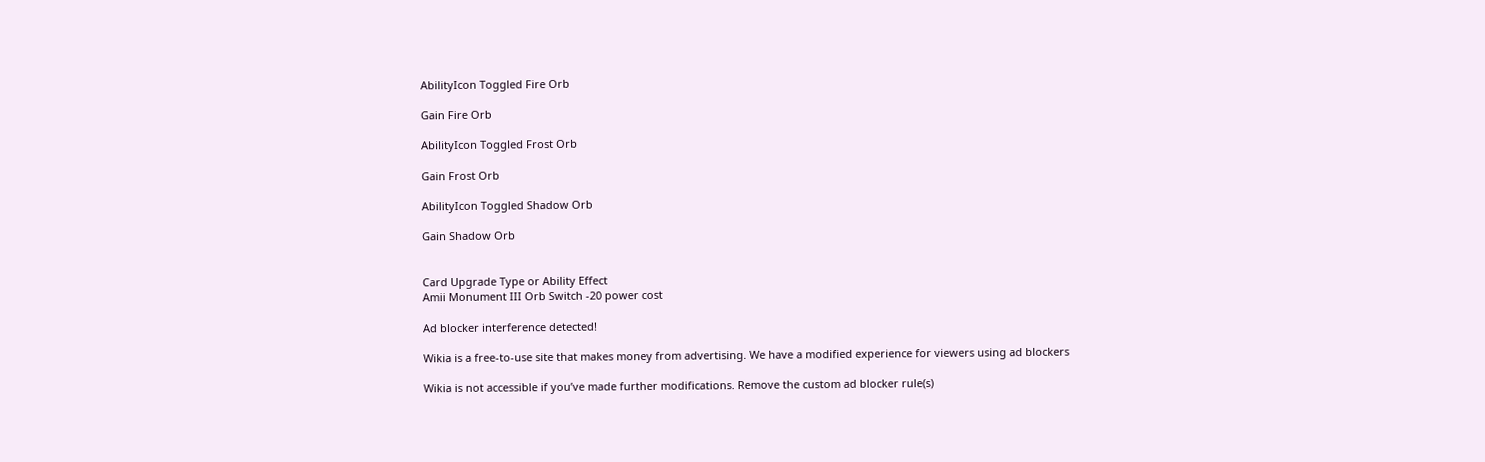AbilityIcon Toggled Fire Orb

Gain Fire Orb

AbilityIcon Toggled Frost Orb

Gain Frost Orb

AbilityIcon Toggled Shadow Orb

Gain Shadow Orb


Card Upgrade Type or Ability Effect
Amii Monument III Orb Switch -20 power cost

Ad blocker interference detected!

Wikia is a free-to-use site that makes money from advertising. We have a modified experience for viewers using ad blockers

Wikia is not accessible if you’ve made further modifications. Remove the custom ad blocker rule(s)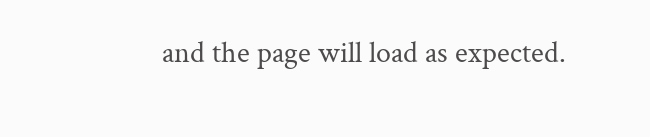and the page will load as expected.